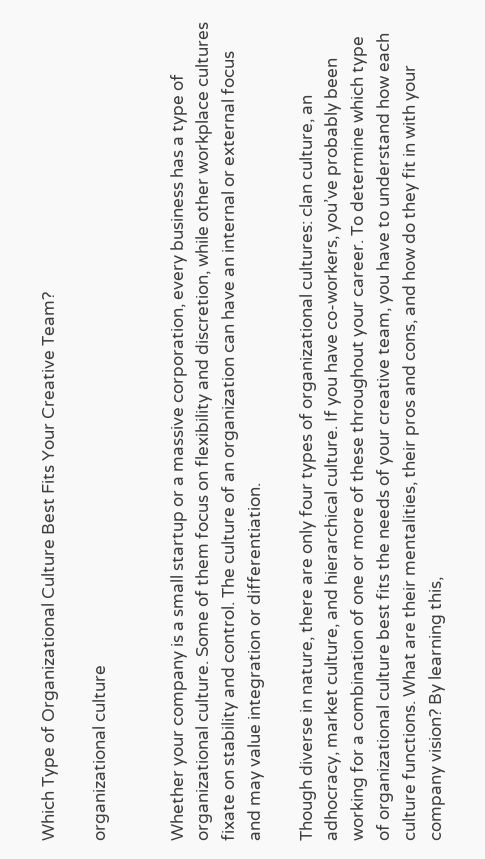Which Type of Organizational Culture Best Fits Your Creative Team?

organizational culture


Whether your company is a small startup or a massive corporation, every business has a type of organizational culture. Some of them focus on flexibility and discretion, while other workplace cultures fixate on stability and control. The culture of an organization can have an internal or external focus and may value integration or differentiation.

Though diverse in nature, there are only four types of organizational cultures: clan culture, an adhocracy, market culture, and hierarchical culture. If you have co-workers, you’ve probably been working for a combination of one or more of these throughout your career. To determine which type of organizational culture best fits the needs of your creative team, you have to understand how each culture functions. What are their mentalities, their pros and cons, and how do they fit in with your company vision? By learning this,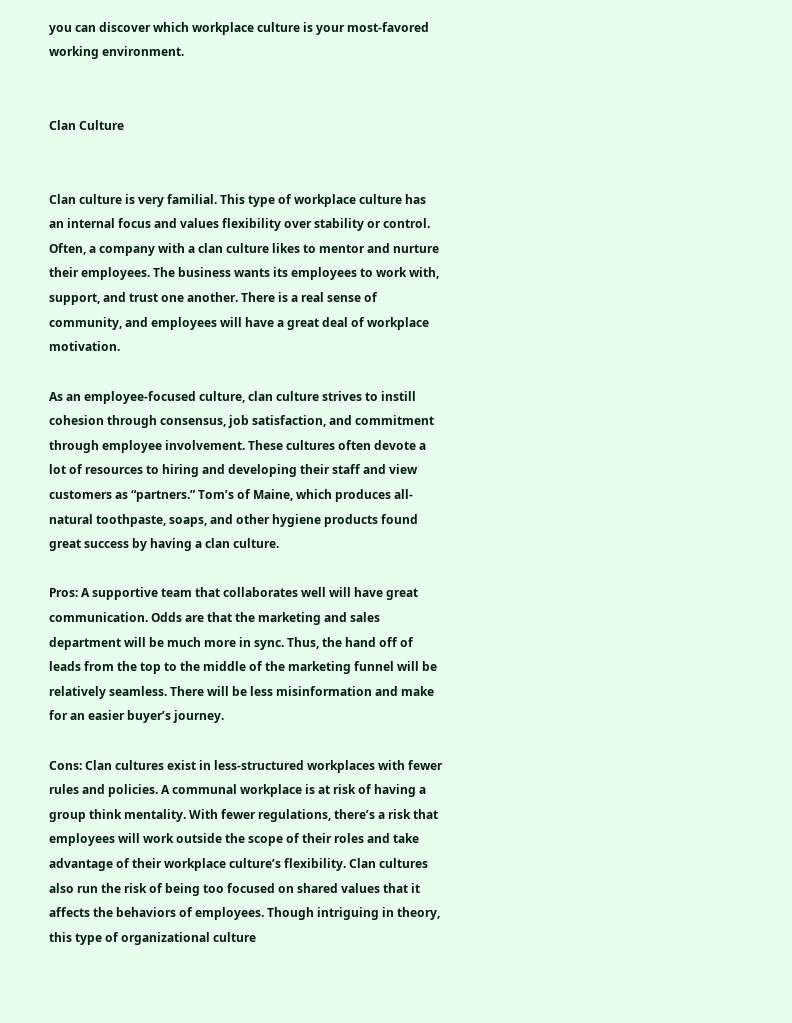you can discover which workplace culture is your most-favored working environment.


Clan Culture


Clan culture is very familial. This type of workplace culture has an internal focus and values flexibility over stability or control. Often, a company with a clan culture likes to mentor and nurture their employees. The business wants its employees to work with, support, and trust one another. There is a real sense of community, and employees will have a great deal of workplace motivation.

As an employee-focused culture, clan culture strives to instill cohesion through consensus, job satisfaction, and commitment through employee involvement. These cultures often devote a lot of resources to hiring and developing their staff and view customers as “partners.” Tom’s of Maine, which produces all-natural toothpaste, soaps, and other hygiene products found great success by having a clan culture.

Pros: A supportive team that collaborates well will have great communication. Odds are that the marketing and sales department will be much more in sync. Thus, the hand off of leads from the top to the middle of the marketing funnel will be relatively seamless. There will be less misinformation and make for an easier buyer’s journey.

Cons: Clan cultures exist in less-structured workplaces with fewer rules and policies. A communal workplace is at risk of having a group think mentality. With fewer regulations, there’s a risk that employees will work outside the scope of their roles and take advantage of their workplace culture’s flexibility. Clan cultures also run the risk of being too focused on shared values that it affects the behaviors of employees. Though intriguing in theory, this type of organizational culture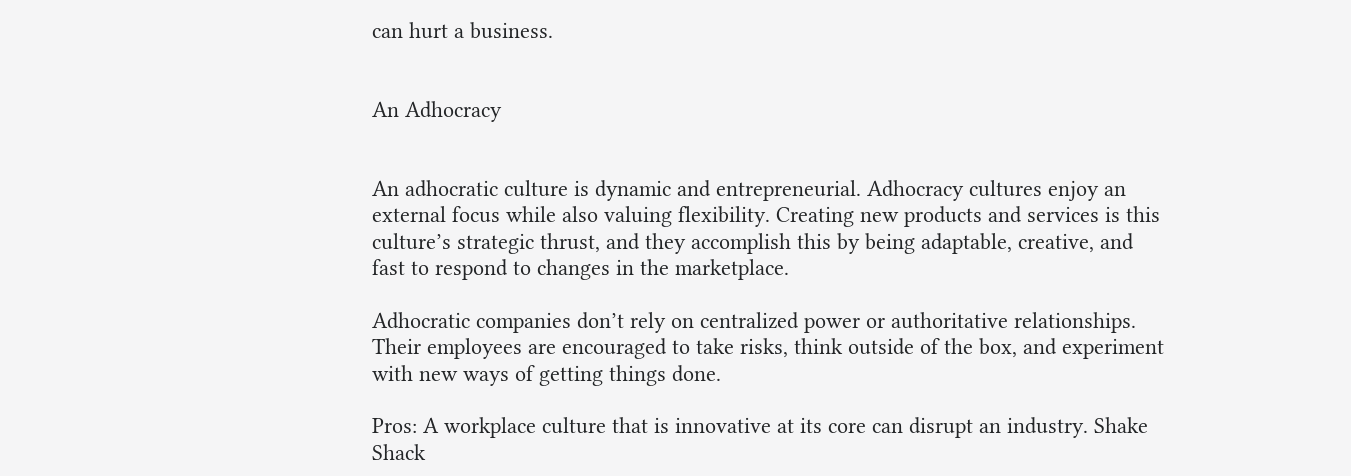can hurt a business.


An Adhocracy


An adhocratic culture is dynamic and entrepreneurial. Adhocracy cultures enjoy an external focus while also valuing flexibility. Creating new products and services is this culture’s strategic thrust, and they accomplish this by being adaptable, creative, and fast to respond to changes in the marketplace.

Adhocratic companies don’t rely on centralized power or authoritative relationships. Their employees are encouraged to take risks, think outside of the box, and experiment with new ways of getting things done.

Pros: A workplace culture that is innovative at its core can disrupt an industry. Shake Shack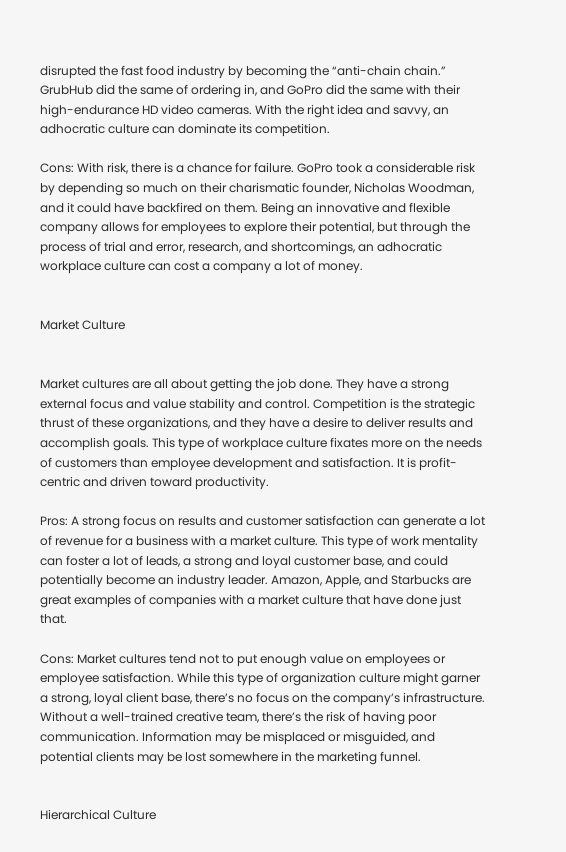disrupted the fast food industry by becoming the “anti-chain chain.” GrubHub did the same of ordering in, and GoPro did the same with their high-endurance HD video cameras. With the right idea and savvy, an adhocratic culture can dominate its competition.

Cons: With risk, there is a chance for failure. GoPro took a considerable risk by depending so much on their charismatic founder, Nicholas Woodman, and it could have backfired on them. Being an innovative and flexible company allows for employees to explore their potential, but through the process of trial and error, research, and shortcomings, an adhocratic workplace culture can cost a company a lot of money.


Market Culture


Market cultures are all about getting the job done. They have a strong external focus and value stability and control. Competition is the strategic thrust of these organizations, and they have a desire to deliver results and accomplish goals. This type of workplace culture fixates more on the needs of customers than employee development and satisfaction. It is profit-centric and driven toward productivity.

Pros: A strong focus on results and customer satisfaction can generate a lot of revenue for a business with a market culture. This type of work mentality can foster a lot of leads, a strong and loyal customer base, and could potentially become an industry leader. Amazon, Apple, and Starbucks are great examples of companies with a market culture that have done just that.

Cons: Market cultures tend not to put enough value on employees or employee satisfaction. While this type of organization culture might garner a strong, loyal client base, there’s no focus on the company’s infrastructure. Without a well-trained creative team, there’s the risk of having poor communication. Information may be misplaced or misguided, and potential clients may be lost somewhere in the marketing funnel.


Hierarchical Culture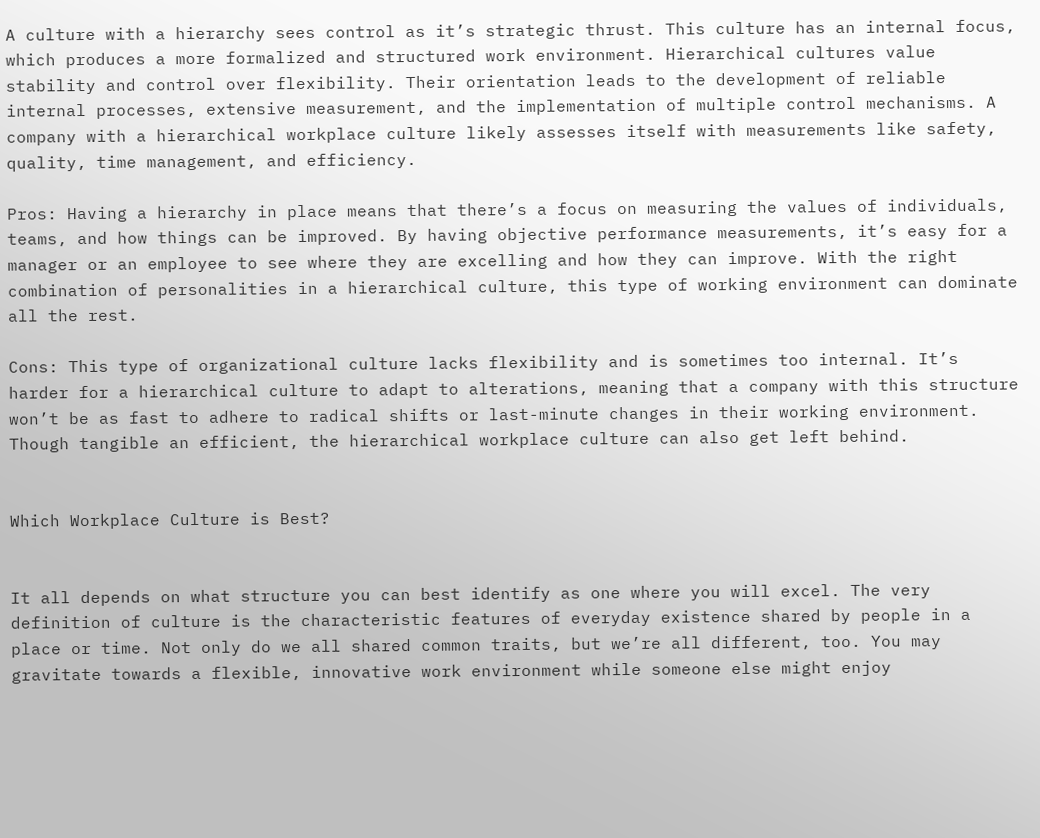A culture with a hierarchy sees control as it’s strategic thrust. This culture has an internal focus, which produces a more formalized and structured work environment. Hierarchical cultures value stability and control over flexibility. Their orientation leads to the development of reliable internal processes, extensive measurement, and the implementation of multiple control mechanisms. A company with a hierarchical workplace culture likely assesses itself with measurements like safety, quality, time management, and efficiency.

Pros: Having a hierarchy in place means that there’s a focus on measuring the values of individuals, teams, and how things can be improved. By having objective performance measurements, it’s easy for a manager or an employee to see where they are excelling and how they can improve. With the right combination of personalities in a hierarchical culture, this type of working environment can dominate all the rest.

Cons: This type of organizational culture lacks flexibility and is sometimes too internal. It’s harder for a hierarchical culture to adapt to alterations, meaning that a company with this structure won’t be as fast to adhere to radical shifts or last-minute changes in their working environment. Though tangible an efficient, the hierarchical workplace culture can also get left behind.


Which Workplace Culture is Best?


It all depends on what structure you can best identify as one where you will excel. The very definition of culture is the characteristic features of everyday existence shared by people in a place or time. Not only do we all shared common traits, but we’re all different, too. You may gravitate towards a flexible, innovative work environment while someone else might enjoy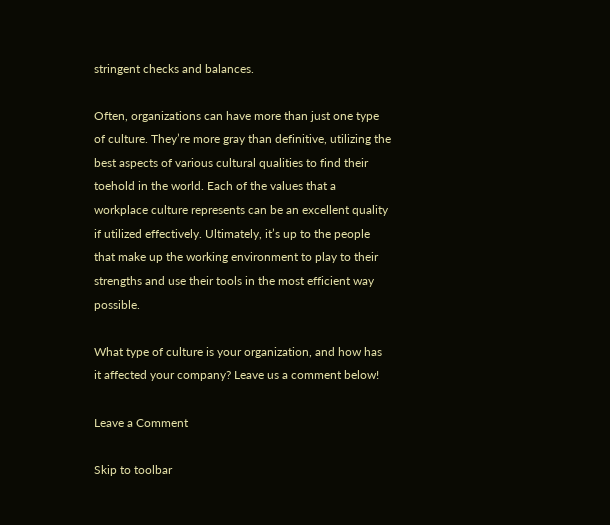stringent checks and balances.

Often, organizations can have more than just one type of culture. They’re more gray than definitive, utilizing the best aspects of various cultural qualities to find their toehold in the world. Each of the values that a workplace culture represents can be an excellent quality if utilized effectively. Ultimately, it’s up to the people that make up the working environment to play to their strengths and use their tools in the most efficient way possible.

What type of culture is your organization, and how has it affected your company? Leave us a comment below!

Leave a Comment

Skip to toolbar